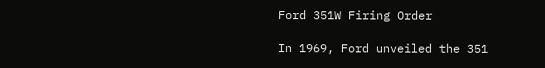Ford 351W Firing Order

In 1969, Ford unveiled the 351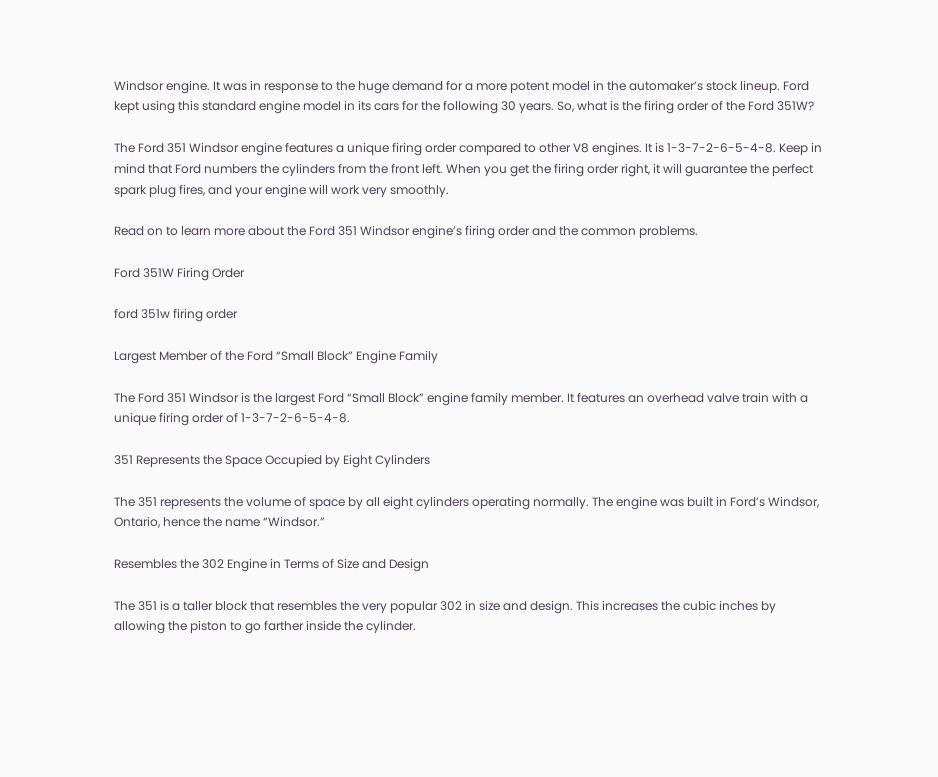Windsor engine. It was in response to the huge demand for a more potent model in the automaker’s stock lineup. Ford kept using this standard engine model in its cars for the following 30 years. So, what is the firing order of the Ford 351W?

The Ford 351 Windsor engine features a unique firing order compared to other V8 engines. It is 1-3-7-2-6-5-4-8. Keep in mind that Ford numbers the cylinders from the front left. When you get the firing order right, it will guarantee the perfect spark plug fires, and your engine will work very smoothly.

Read on to learn more about the Ford 351 Windsor engine’s firing order and the common problems.

Ford 351W Firing Order

ford 351w firing order

Largest Member of the Ford “Small Block” Engine Family

The Ford 351 Windsor is the largest Ford “Small Block” engine family member. It features an overhead valve train with a unique firing order of 1-3-7-2-6-5-4-8.

351 Represents the Space Occupied by Eight Cylinders

The 351 represents the volume of space by all eight cylinders operating normally. The engine was built in Ford’s Windsor, Ontario, hence the name “Windsor.”

Resembles the 302 Engine in Terms of Size and Design

The 351 is a taller block that resembles the very popular 302 in size and design. This increases the cubic inches by allowing the piston to go farther inside the cylinder.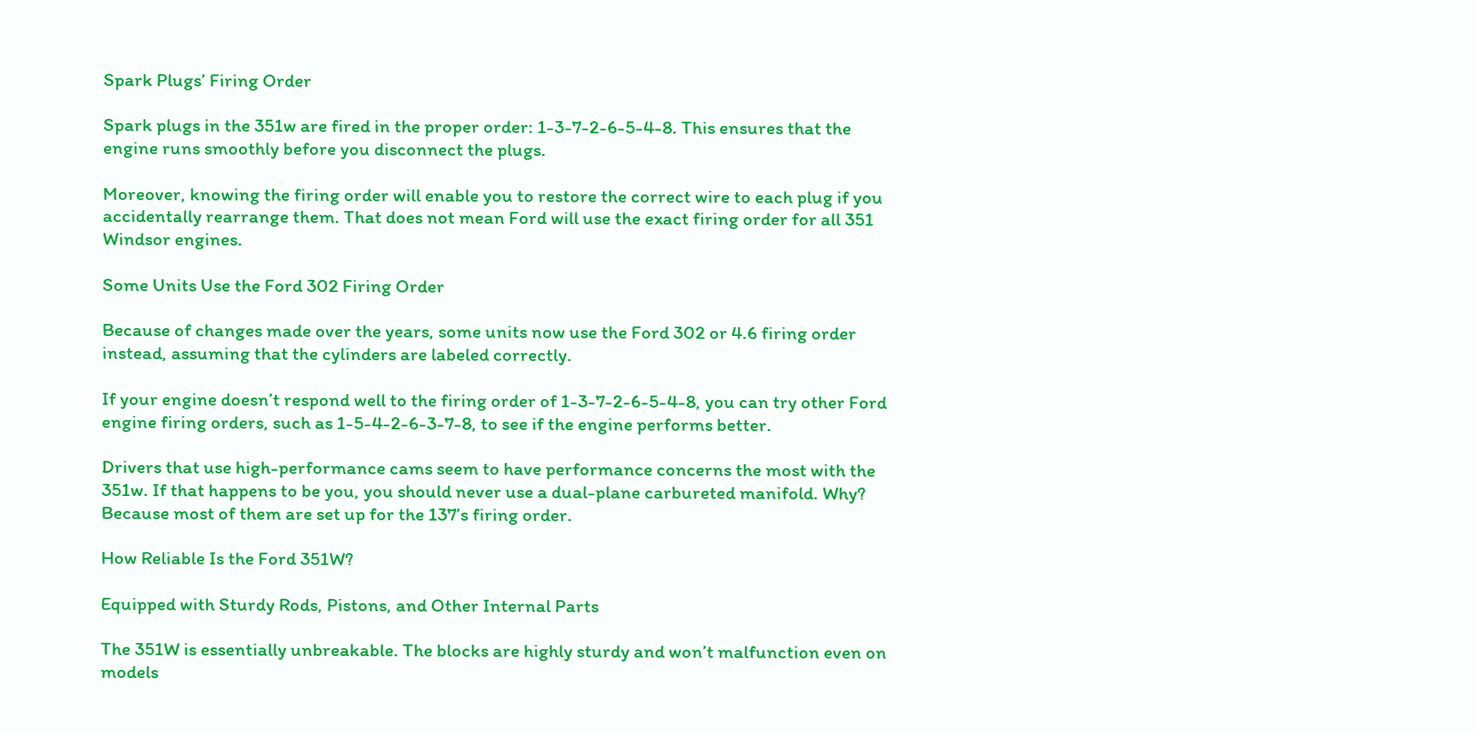Spark Plugs’ Firing Order

Spark plugs in the 351w are fired in the proper order: 1-3-7-2-6-5-4-8. This ensures that the engine runs smoothly before you disconnect the plugs.

Moreover, knowing the firing order will enable you to restore the correct wire to each plug if you accidentally rearrange them. That does not mean Ford will use the exact firing order for all 351 Windsor engines.

Some Units Use the Ford 302 Firing Order

Because of changes made over the years, some units now use the Ford 302 or 4.6 firing order instead, assuming that the cylinders are labeled correctly.

If your engine doesn’t respond well to the firing order of 1-3-7-2-6-5-4-8, you can try other Ford engine firing orders, such as 1-5-4-2-6-3-7-8, to see if the engine performs better.

Drivers that use high-performance cams seem to have performance concerns the most with the 351w. If that happens to be you, you should never use a dual-plane carbureted manifold. Why? Because most of them are set up for the 137’s firing order.

How Reliable Is the Ford 351W?

Equipped with Sturdy Rods, Pistons, and Other Internal Parts

The 351W is essentially unbreakable. The blocks are highly sturdy and won’t malfunction even on models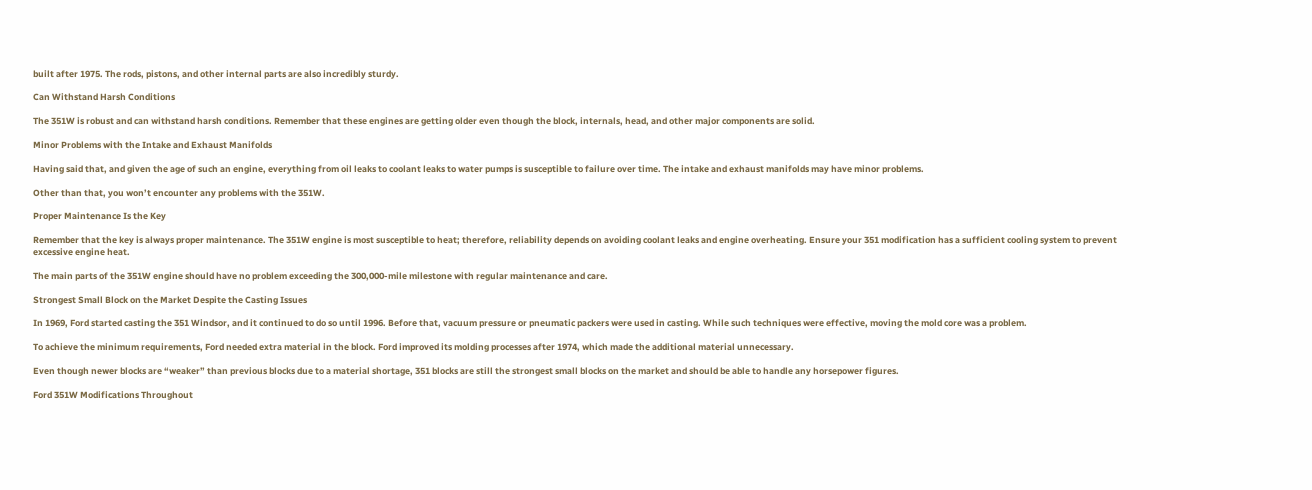built after 1975. The rods, pistons, and other internal parts are also incredibly sturdy.

Can Withstand Harsh Conditions

The 351W is robust and can withstand harsh conditions. Remember that these engines are getting older even though the block, internals, head, and other major components are solid.

Minor Problems with the Intake and Exhaust Manifolds

Having said that, and given the age of such an engine, everything from oil leaks to coolant leaks to water pumps is susceptible to failure over time. The intake and exhaust manifolds may have minor problems.

Other than that, you won’t encounter any problems with the 351W.

Proper Maintenance Is the Key

Remember that the key is always proper maintenance. The 351W engine is most susceptible to heat; therefore, reliability depends on avoiding coolant leaks and engine overheating. Ensure your 351 modification has a sufficient cooling system to prevent excessive engine heat.

The main parts of the 351W engine should have no problem exceeding the 300,000-mile milestone with regular maintenance and care.

Strongest Small Block on the Market Despite the Casting Issues

In 1969, Ford started casting the 351 Windsor, and it continued to do so until 1996. Before that, vacuum pressure or pneumatic packers were used in casting. While such techniques were effective, moving the mold core was a problem.

To achieve the minimum requirements, Ford needed extra material in the block. Ford improved its molding processes after 1974, which made the additional material unnecessary.

Even though newer blocks are “weaker” than previous blocks due to a material shortage, 351 blocks are still the strongest small blocks on the market and should be able to handle any horsepower figures.

Ford 351W Modifications Throughout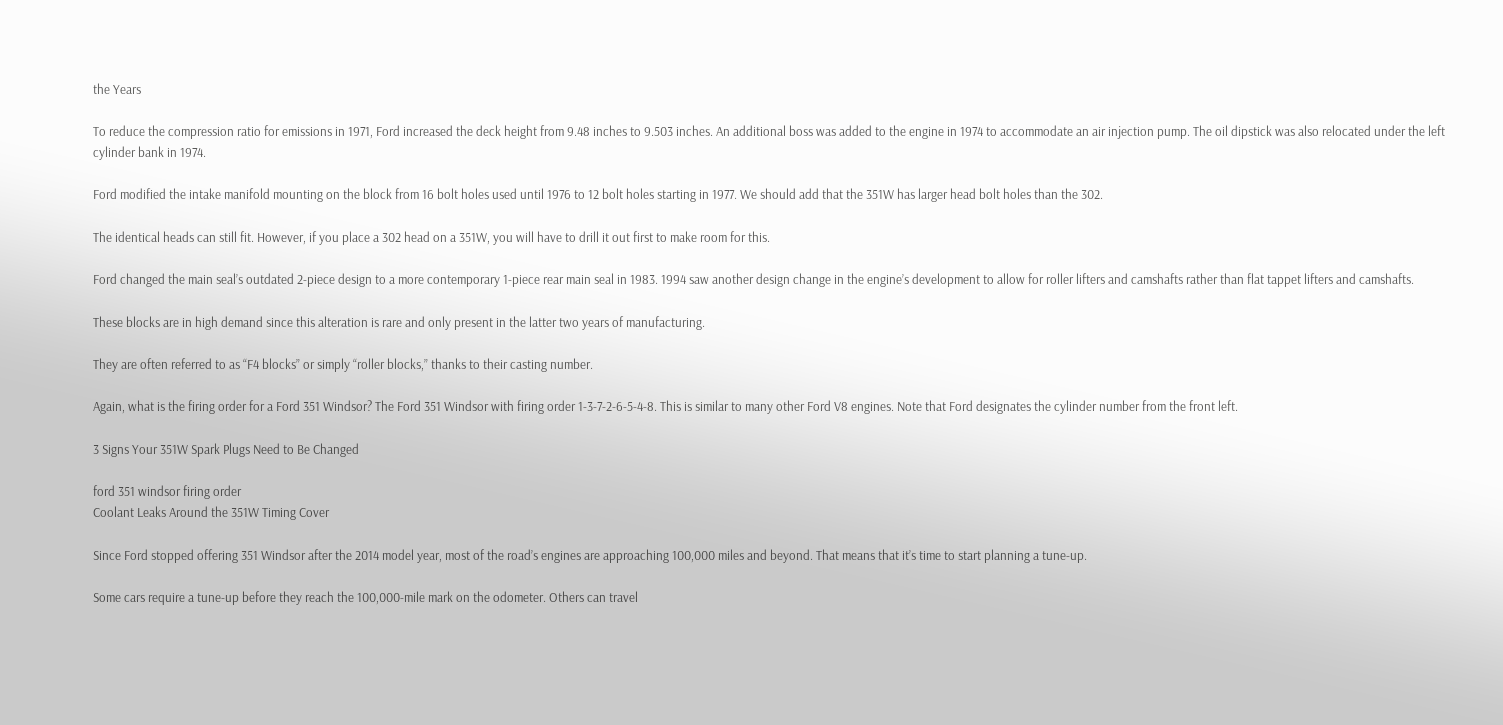the Years

To reduce the compression ratio for emissions in 1971, Ford increased the deck height from 9.48 inches to 9.503 inches. An additional boss was added to the engine in 1974 to accommodate an air injection pump. The oil dipstick was also relocated under the left cylinder bank in 1974.

Ford modified the intake manifold mounting on the block from 16 bolt holes used until 1976 to 12 bolt holes starting in 1977. We should add that the 351W has larger head bolt holes than the 302.

The identical heads can still fit. However, if you place a 302 head on a 351W, you will have to drill it out first to make room for this.

Ford changed the main seal’s outdated 2-piece design to a more contemporary 1-piece rear main seal in 1983. 1994 saw another design change in the engine’s development to allow for roller lifters and camshafts rather than flat tappet lifters and camshafts.

These blocks are in high demand since this alteration is rare and only present in the latter two years of manufacturing.

They are often referred to as “F4 blocks” or simply “roller blocks,” thanks to their casting number.

Again, what is the firing order for a Ford 351 Windsor? The Ford 351 Windsor with firing order 1-3-7-2-6-5-4-8. This is similar to many other Ford V8 engines. Note that Ford designates the cylinder number from the front left.

3 Signs Your 351W Spark Plugs Need to Be Changed

ford 351 windsor firing order
Coolant Leaks Around the 351W Timing Cover

Since Ford stopped offering 351 Windsor after the 2014 model year, most of the road’s engines are approaching 100,000 miles and beyond. That means that it’s time to start planning a tune-up.

Some cars require a tune-up before they reach the 100,000-mile mark on the odometer. Others can travel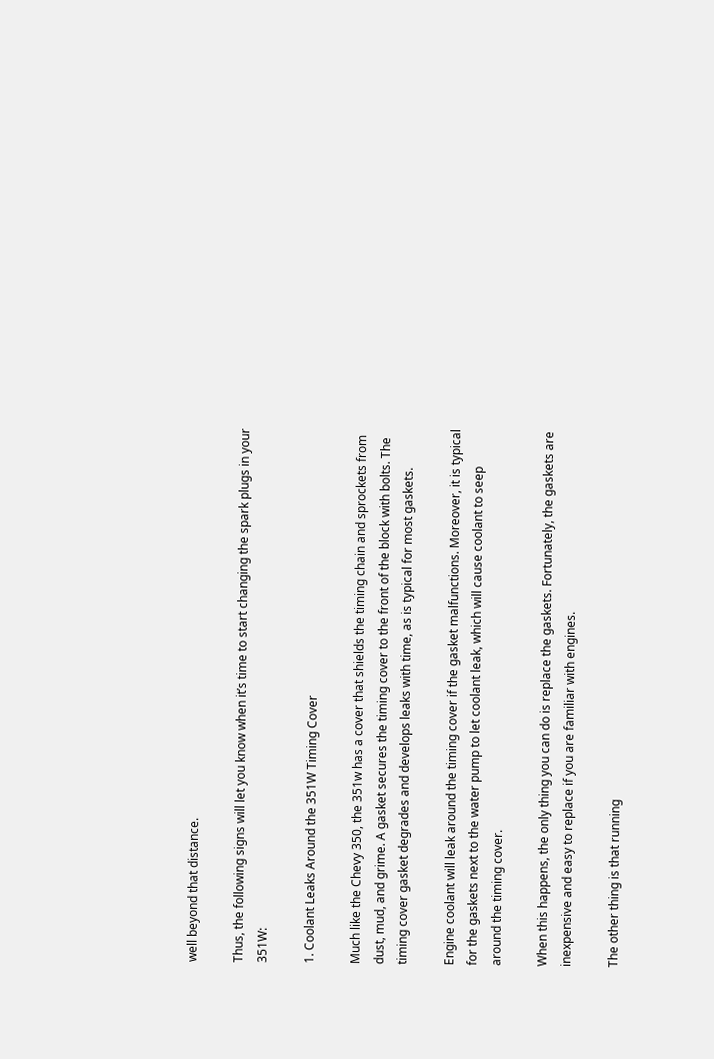well beyond that distance.

Thus, the following signs will let you know when it’s time to start changing the spark plugs in your 351W:

1. Coolant Leaks Around the 351W Timing Cover

Much like the Chevy 350, the 351w has a cover that shields the timing chain and sprockets from dust, mud, and grime. A gasket secures the timing cover to the front of the block with bolts. The timing cover gasket degrades and develops leaks with time, as is typical for most gaskets.

Engine coolant will leak around the timing cover if the gasket malfunctions. Moreover, it is typical for the gaskets next to the water pump to let coolant leak, which will cause coolant to seep around the timing cover.

When this happens, the only thing you can do is replace the gaskets. Fortunately, the gaskets are inexpensive and easy to replace if you are familiar with engines.

The other thing is that running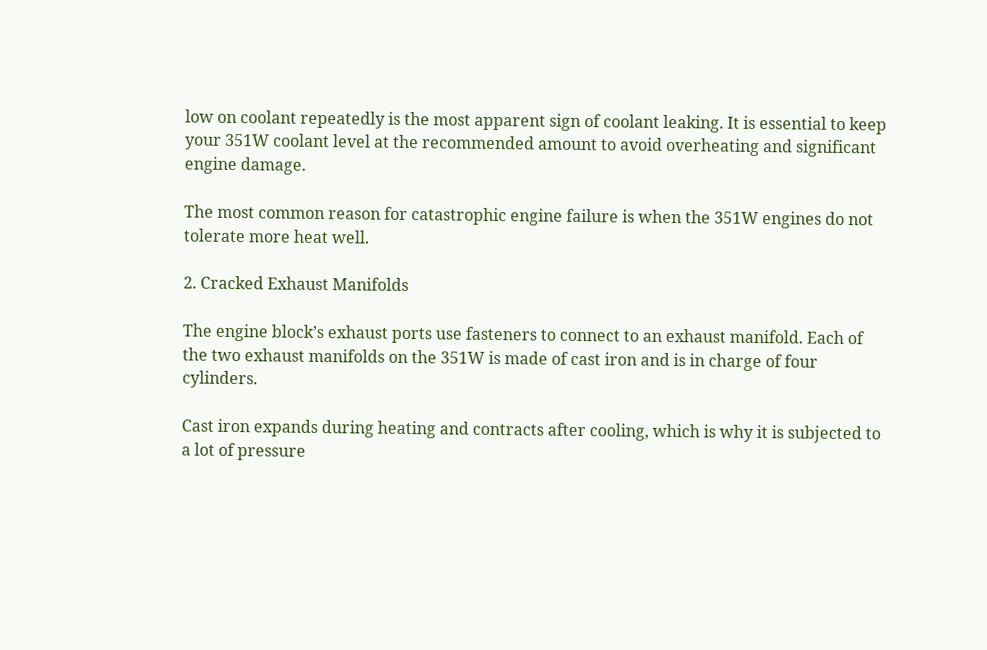low on coolant repeatedly is the most apparent sign of coolant leaking. It is essential to keep your 351W coolant level at the recommended amount to avoid overheating and significant engine damage.

The most common reason for catastrophic engine failure is when the 351W engines do not tolerate more heat well.

2. Cracked Exhaust Manifolds

The engine block’s exhaust ports use fasteners to connect to an exhaust manifold. Each of the two exhaust manifolds on the 351W is made of cast iron and is in charge of four cylinders.

Cast iron expands during heating and contracts after cooling, which is why it is subjected to a lot of pressure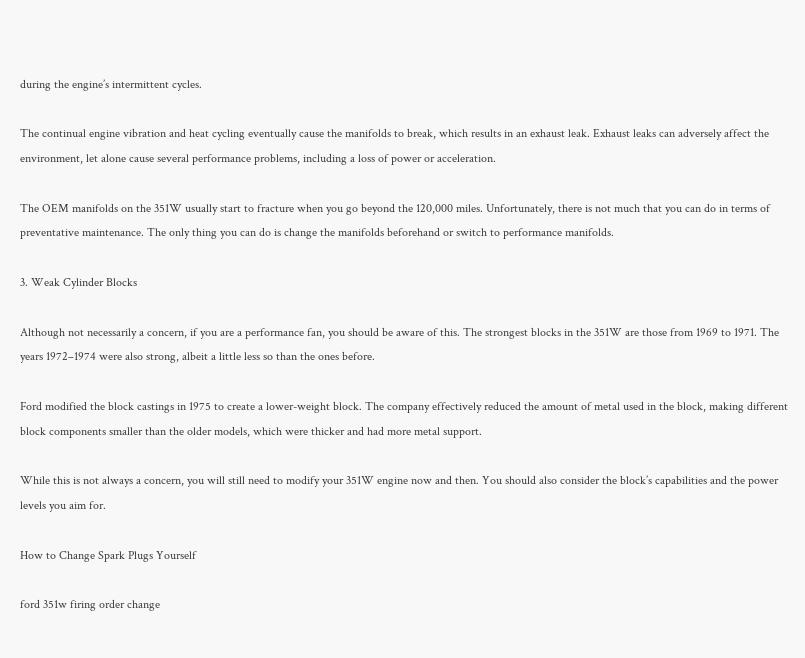during the engine’s intermittent cycles.

The continual engine vibration and heat cycling eventually cause the manifolds to break, which results in an exhaust leak. Exhaust leaks can adversely affect the environment, let alone cause several performance problems, including a loss of power or acceleration.

The OEM manifolds on the 351W usually start to fracture when you go beyond the 120,000 miles. Unfortunately, there is not much that you can do in terms of preventative maintenance. The only thing you can do is change the manifolds beforehand or switch to performance manifolds.

3. Weak Cylinder Blocks

Although not necessarily a concern, if you are a performance fan, you should be aware of this. The strongest blocks in the 351W are those from 1969 to 1971. The years 1972–1974 were also strong, albeit a little less so than the ones before.

Ford modified the block castings in 1975 to create a lower-weight block. The company effectively reduced the amount of metal used in the block, making different block components smaller than the older models, which were thicker and had more metal support.

While this is not always a concern, you will still need to modify your 351W engine now and then. You should also consider the block’s capabilities and the power levels you aim for.

How to Change Spark Plugs Yourself

ford 351w firing order change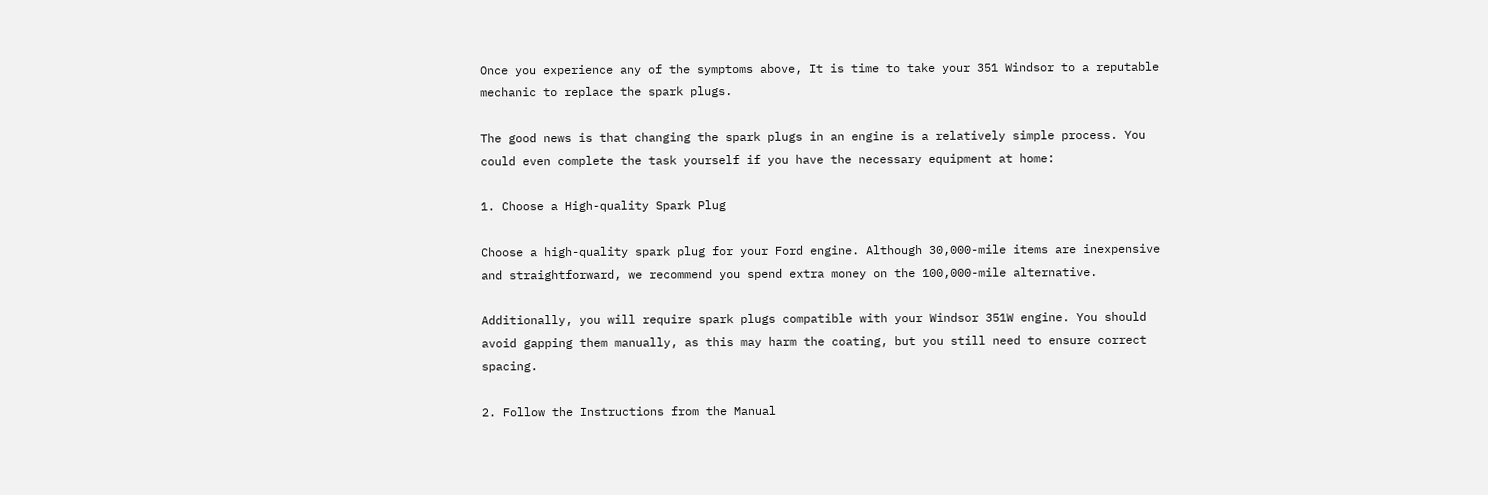Once you experience any of the symptoms above, It is time to take your 351 Windsor to a reputable mechanic to replace the spark plugs.

The good news is that changing the spark plugs in an engine is a relatively simple process. You could even complete the task yourself if you have the necessary equipment at home:

1. Choose a High-quality Spark Plug

Choose a high-quality spark plug for your Ford engine. Although 30,000-mile items are inexpensive and straightforward, we recommend you spend extra money on the 100,000-mile alternative.

Additionally, you will require spark plugs compatible with your Windsor 351W engine. You should avoid gapping them manually, as this may harm the coating, but you still need to ensure correct spacing.

2. Follow the Instructions from the Manual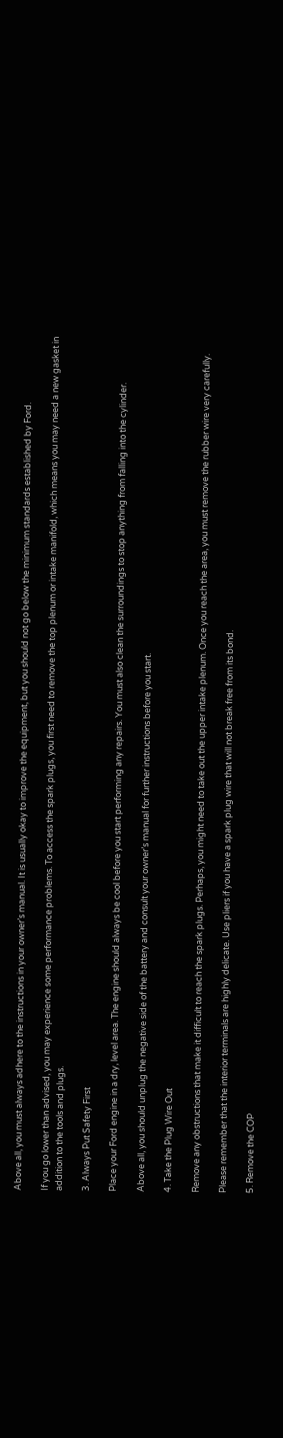Above all, you must always adhere to the instructions in your owner’s manual. It is usually okay to improve the equipment, but you should not go below the minimum standards established by Ford.

If you go lower than advised, you may experience some performance problems. To access the spark plugs, you first need to remove the top plenum or intake manifold, which means you may need a new gasket in addition to the tools and plugs.

3. Always Put Safety First

Place your Ford engine in a dry, level area. The engine should always be cool before you start performing any repairs. You must also clean the surroundings to stop anything from falling into the cylinder.

Above all, you should unplug the negative side of the battery and consult your owner’s manual for further instructions before you start.

4. Take the Plug Wire Out

Remove any obstructions that make it difficult to reach the spark plugs. Perhaps, you might need to take out the upper intake plenum. Once you reach the area, you must remove the rubber wire very carefully.

Please remember that the interior terminals are highly delicate. Use pliers if you have a spark plug wire that will not break free from its bond.

5. Remove the COP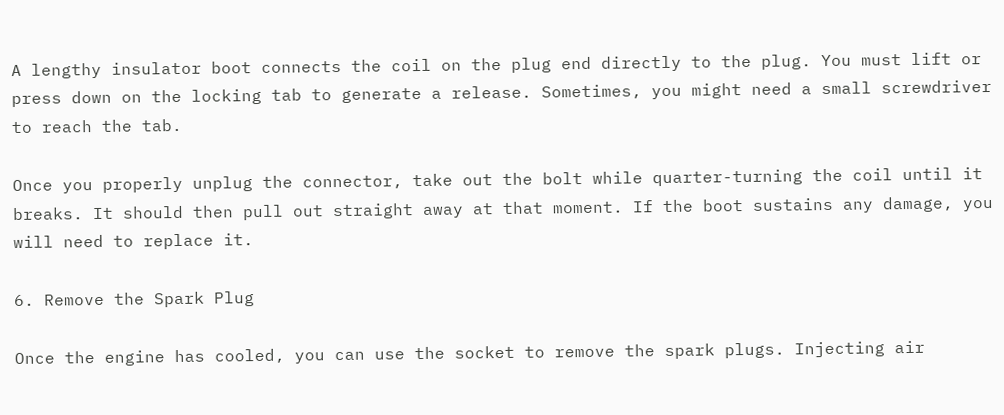A lengthy insulator boot connects the coil on the plug end directly to the plug. You must lift or press down on the locking tab to generate a release. Sometimes, you might need a small screwdriver to reach the tab.

Once you properly unplug the connector, take out the bolt while quarter-turning the coil until it breaks. It should then pull out straight away at that moment. If the boot sustains any damage, you will need to replace it.

6. Remove the Spark Plug

Once the engine has cooled, you can use the socket to remove the spark plugs. Injecting air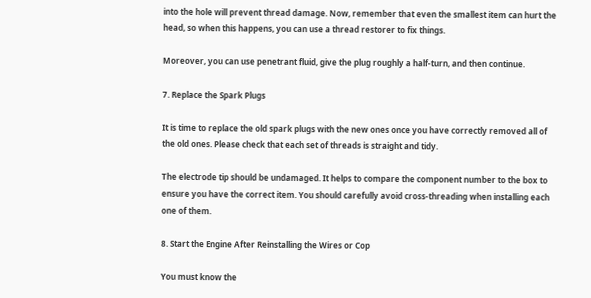into the hole will prevent thread damage. Now, remember that even the smallest item can hurt the head, so when this happens, you can use a thread restorer to fix things.

Moreover, you can use penetrant fluid, give the plug roughly a half-turn, and then continue.

7. Replace the Spark Plugs

It is time to replace the old spark plugs with the new ones once you have correctly removed all of the old ones. Please check that each set of threads is straight and tidy.

The electrode tip should be undamaged. It helps to compare the component number to the box to ensure you have the correct item. You should carefully avoid cross-threading when installing each one of them.

8. Start the Engine After Reinstalling the Wires or Cop

You must know the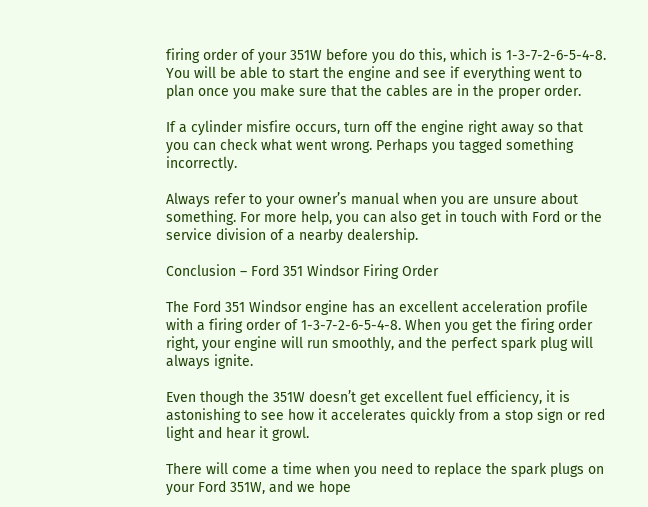firing order of your 351W before you do this, which is 1-3-7-2-6-5-4-8. You will be able to start the engine and see if everything went to plan once you make sure that the cables are in the proper order.

If a cylinder misfire occurs, turn off the engine right away so that you can check what went wrong. Perhaps you tagged something incorrectly.

Always refer to your owner’s manual when you are unsure about something. For more help, you can also get in touch with Ford or the service division of a nearby dealership.

Conclusion – Ford 351 Windsor Firing Order

The Ford 351 Windsor engine has an excellent acceleration profile with a firing order of 1-3-7-2-6-5-4-8. When you get the firing order right, your engine will run smoothly, and the perfect spark plug will always ignite.

Even though the 351W doesn’t get excellent fuel efficiency, it is astonishing to see how it accelerates quickly from a stop sign or red light and hear it growl.

There will come a time when you need to replace the spark plugs on your Ford 351W, and we hope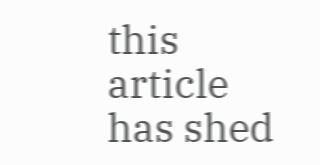this article has shed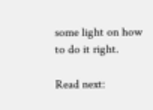some light on how to do it right.

Read next: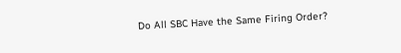Do All SBC Have the Same Firing Order?